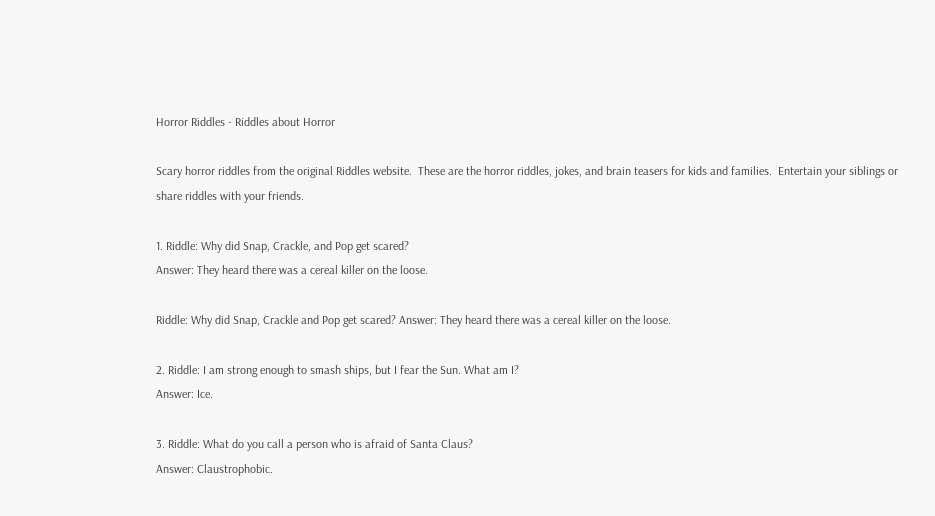Horror Riddles - Riddles about Horror

Scary horror riddles from the original Riddles website.  These are the horror riddles, jokes, and brain teasers for kids and families.  Entertain your siblings or share riddles with your friends.

1. Riddle: Why did Snap, Crackle, and Pop get scared?
Answer: They heard there was a cereal killer on the loose.

Riddle: Why did Snap, Crackle and Pop get scared? Answer: They heard there was a cereal killer on the loose.

2. Riddle: I am strong enough to smash ships, but I fear the Sun. What am I?
Answer: Ice.

3. Riddle: What do you call a person who is afraid of Santa Claus?
Answer: Claustrophobic.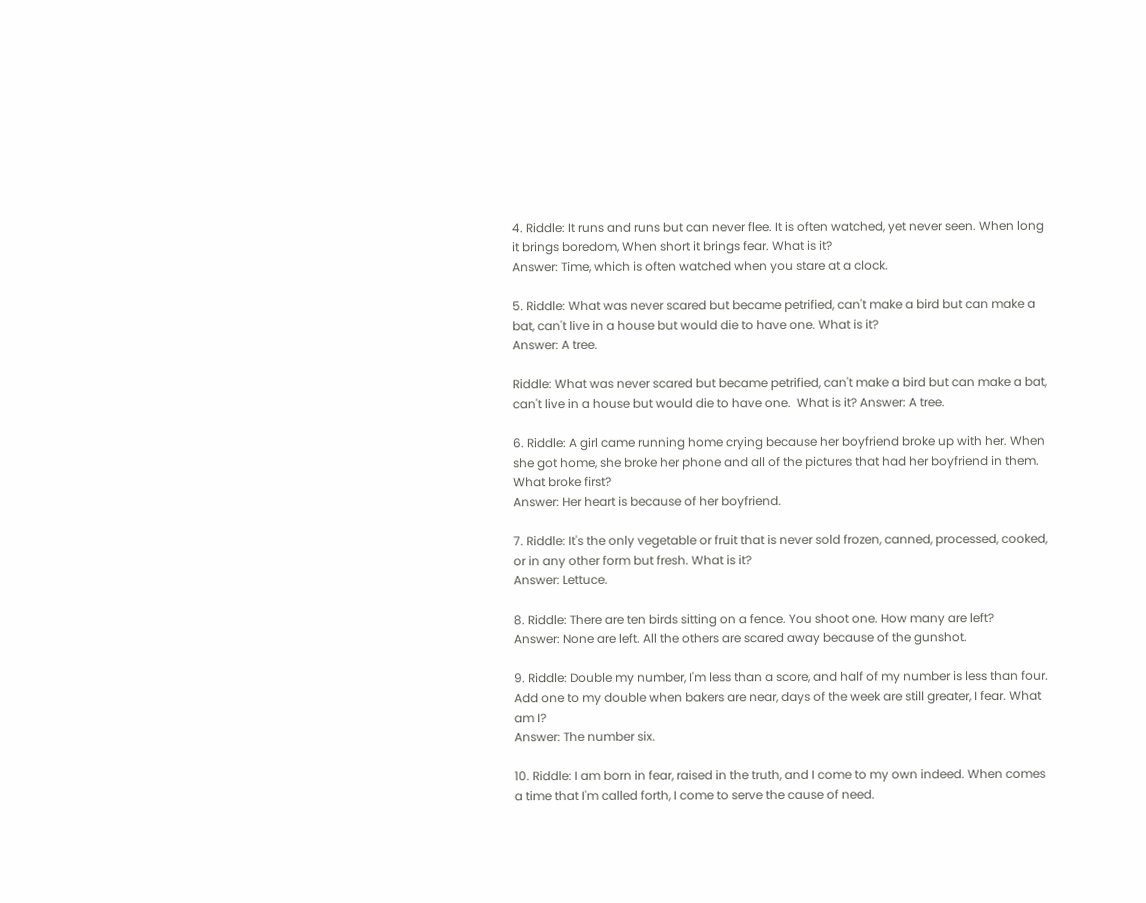4. Riddle: It runs and runs but can never flee. It is often watched, yet never seen. When long it brings boredom, When short it brings fear. What is it?
Answer: Time, which is often watched when you stare at a clock.

5. Riddle: What was never scared but became petrified, can't make a bird but can make a bat, can't live in a house but would die to have one. What is it?
Answer: A tree.

Riddle: What was never scared but became petrified, can't make a bird but can make a bat, can't live in a house but would die to have one.  What is it? Answer: A tree.

6. Riddle: A girl came running home crying because her boyfriend broke up with her. When she got home, she broke her phone and all of the pictures that had her boyfriend in them. What broke first?
Answer: Her heart is because of her boyfriend.

7. Riddle: It's the only vegetable or fruit that is never sold frozen, canned, processed, cooked, or in any other form but fresh. What is it?
Answer: Lettuce.

8. Riddle: There are ten birds sitting on a fence. You shoot one. How many are left?
Answer: None are left. All the others are scared away because of the gunshot.

9. Riddle: Double my number, I'm less than a score, and half of my number is less than four. Add one to my double when bakers are near, days of the week are still greater, I fear. What am I?
Answer: The number six.

10. Riddle: I am born in fear, raised in the truth, and I come to my own indeed. When comes a time that I'm called forth, I come to serve the cause of need.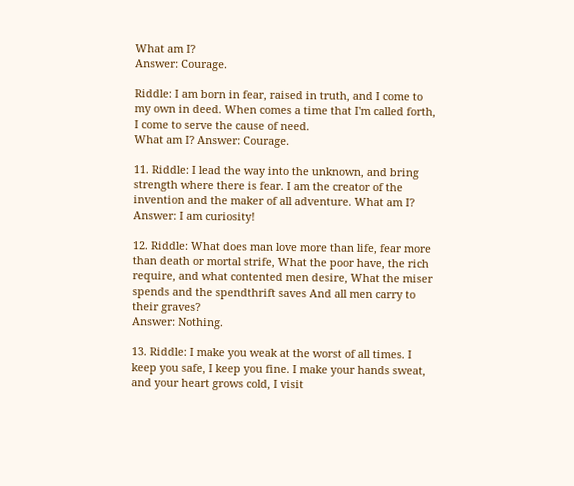What am I?
Answer: Courage.

Riddle: I am born in fear, raised in truth, and I come to my own in deed. When comes a time that I'm called forth, I come to serve the cause of need.
What am I? Answer: Courage.

11. Riddle: I lead the way into the unknown, and bring strength where there is fear. I am the creator of the invention and the maker of all adventure. What am I?
Answer: I am curiosity!

12. Riddle: What does man love more than life, fear more than death or mortal strife, What the poor have, the rich require, and what contented men desire, What the miser spends and the spendthrift saves And all men carry to their graves?
Answer: Nothing.

13. Riddle: I make you weak at the worst of all times. I keep you safe, I keep you fine. I make your hands sweat, and your heart grows cold, I visit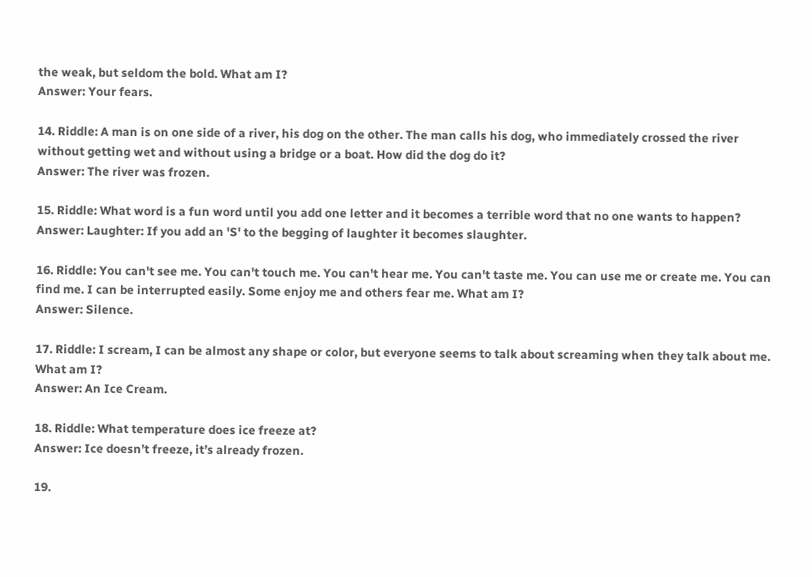the weak, but seldom the bold. What am I?
Answer: Your fears.

14. Riddle: A man is on one side of a river, his dog on the other. The man calls his dog, who immediately crossed the river without getting wet and without using a bridge or a boat. How did the dog do it?
Answer: The river was frozen.

15. Riddle: What word is a fun word until you add one letter and it becomes a terrible word that no one wants to happen?
Answer: Laughter: If you add an 'S' to the begging of laughter it becomes slaughter.

16. Riddle: You can't see me. You can't touch me. You can't hear me. You can't taste me. You can use me or create me. You can find me. I can be interrupted easily. Some enjoy me and others fear me. What am I?
Answer: Silence.

17. Riddle: I scream, I can be almost any shape or color, but everyone seems to talk about screaming when they talk about me. What am I?
Answer: An Ice Cream.

18. Riddle: What temperature does ice freeze at?
Answer: Ice doesn’t freeze, it’s already frozen.

19.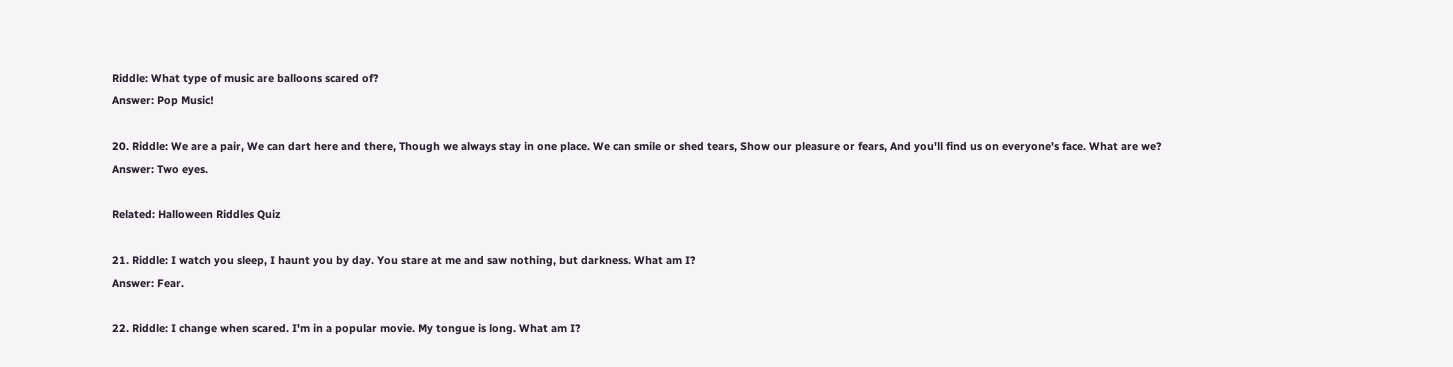Riddle: What type of music are balloons scared of?
Answer: Pop Music!

20. Riddle: We are a pair, We can dart here and there, Though we always stay in one place. We can smile or shed tears, Show our pleasure or fears, And you'll find us on everyone's face. What are we?
Answer: Two eyes.

Related: Halloween Riddles Quiz

21. Riddle: I watch you sleep, I haunt you by day. You stare at me and saw nothing, but darkness. What am I?
Answer: Fear.

22. Riddle: I change when scared. I'm in a popular movie. My tongue is long. What am I?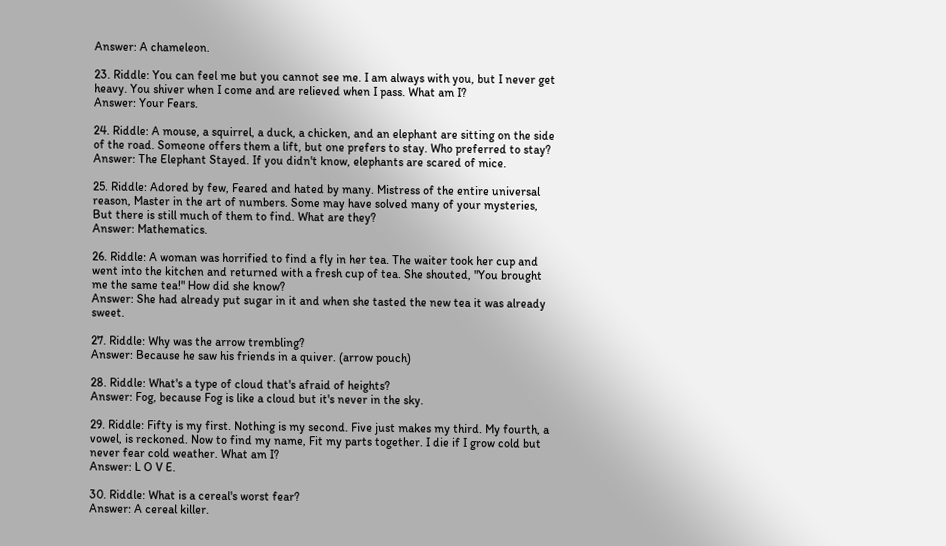Answer: A chameleon.

23. Riddle: You can feel me but you cannot see me. I am always with you, but I never get heavy. You shiver when I come and are relieved when I pass. What am I?
Answer: Your Fears.

24. Riddle: A mouse, a squirrel, a duck, a chicken, and an elephant are sitting on the side of the road. Someone offers them a lift, but one prefers to stay. Who preferred to stay?
Answer: The Elephant Stayed. If you didn't know, elephants are scared of mice.

25. Riddle: Adored by few, Feared and hated by many. Mistress of the entire universal reason, Master in the art of numbers. Some may have solved many of your mysteries, But there is still much of them to find. What are they?
Answer: Mathematics.

26. Riddle: A woman was horrified to find a fly in her tea. The waiter took her cup and went into the kitchen and returned with a fresh cup of tea. She shouted, "You brought me the same tea!" How did she know?
Answer: She had already put sugar in it and when she tasted the new tea it was already sweet.

27. Riddle: Why was the arrow trembling?
Answer: Because he saw his friends in a quiver. (arrow pouch)

28. Riddle: What's a type of cloud that's afraid of heights?
Answer: Fog, because Fog is like a cloud but it's never in the sky.

29. Riddle: Fifty is my first. Nothing is my second. Five just makes my third. My fourth, a vowel, is reckoned. Now to find my name, Fit my parts together. I die if I grow cold but never fear cold weather. What am I?
Answer: L O V E.

30. Riddle: What is a cereal's worst fear?
Answer: A cereal killer.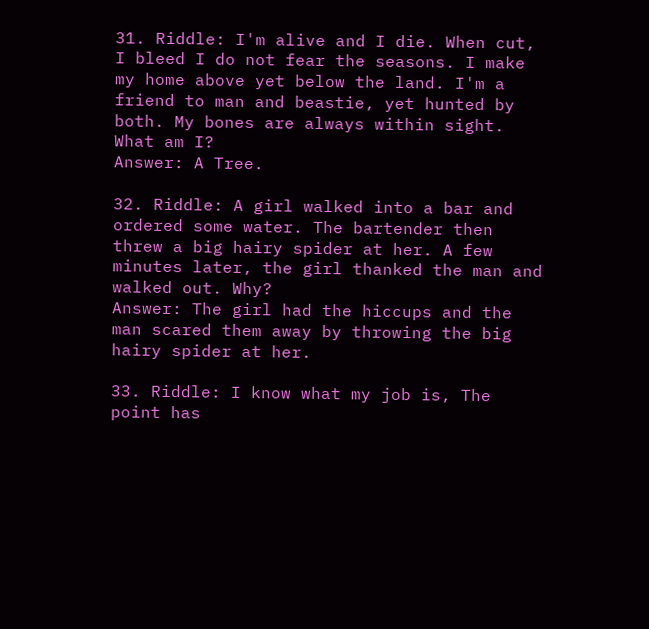31. Riddle: I'm alive and I die. When cut, I bleed I do not fear the seasons. I make my home above yet below the land. I'm a friend to man and beastie, yet hunted by both. My bones are always within sight. What am I?
Answer: A Tree.

32. Riddle: A girl walked into a bar and ordered some water. The bartender then threw a big hairy spider at her. A few minutes later, the girl thanked the man and walked out. Why?
Answer: The girl had the hiccups and the man scared them away by throwing the big hairy spider at her.

33. Riddle: I know what my job is, The point has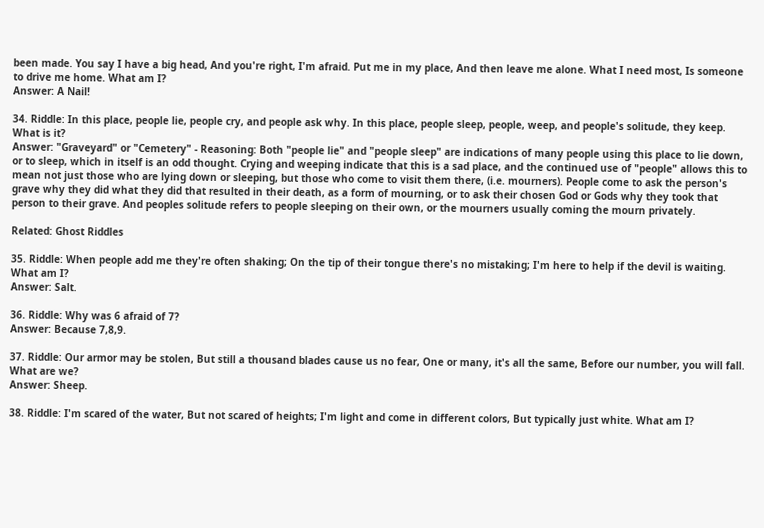been made. You say I have a big head, And you're right, I'm afraid. Put me in my place, And then leave me alone. What I need most, Is someone to drive me home. What am I?
Answer: A Nail!

34. Riddle: In this place, people lie, people cry, and people ask why. In this place, people sleep, people, weep, and people's solitude, they keep. What is it?
Answer: "Graveyard" or "Cemetery" - Reasoning: Both "people lie" and "people sleep" are indications of many people using this place to lie down, or to sleep, which in itself is an odd thought. Crying and weeping indicate that this is a sad place, and the continued use of "people" allows this to mean not just those who are lying down or sleeping, but those who come to visit them there, (i.e. mourners). People come to ask the person's grave why they did what they did that resulted in their death, as a form of mourning, or to ask their chosen God or Gods why they took that person to their grave. And peoples solitude refers to people sleeping on their own, or the mourners usually coming the mourn privately.

Related: Ghost Riddles

35. Riddle: When people add me they're often shaking; On the tip of their tongue there's no mistaking; I'm here to help if the devil is waiting. What am I?
Answer: Salt.

36. Riddle: Why was 6 afraid of 7?
Answer: Because 7,8,9.

37. Riddle: Our armor may be stolen, But still a thousand blades cause us no fear, One or many, it's all the same, Before our number, you will fall. What are we?
Answer: Sheep.

38. Riddle: I'm scared of the water, But not scared of heights; I'm light and come in different colors, But typically just white. What am I?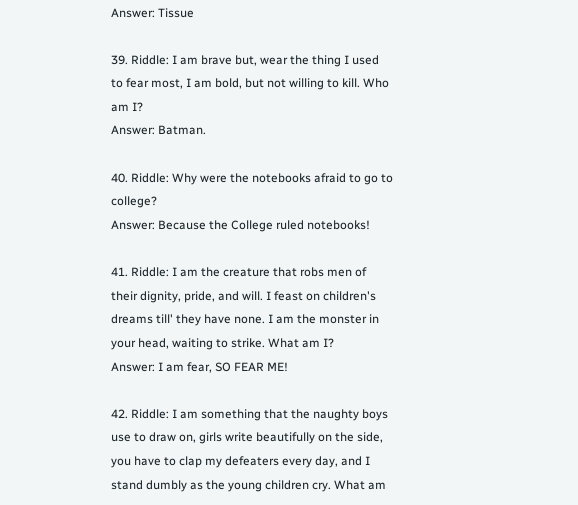Answer: Tissue

39. Riddle: I am brave but, wear the thing I used to fear most, I am bold, but not willing to kill. Who am I?
Answer: Batman.

40. Riddle: Why were the notebooks afraid to go to college?
Answer: Because the College ruled notebooks!

41. Riddle: I am the creature that robs men of their dignity, pride, and will. I feast on children's dreams till' they have none. I am the monster in your head, waiting to strike. What am I?
Answer: I am fear, SO FEAR ME!

42. Riddle: I am something that the naughty boys use to draw on, girls write beautifully on the side, you have to clap my defeaters every day, and I stand dumbly as the young children cry. What am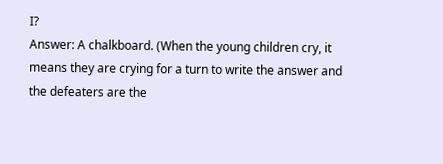I?
Answer: A chalkboard. (When the young children cry, it means they are crying for a turn to write the answer and the defeaters are the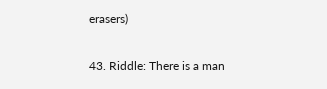erasers)

43. Riddle: There is a man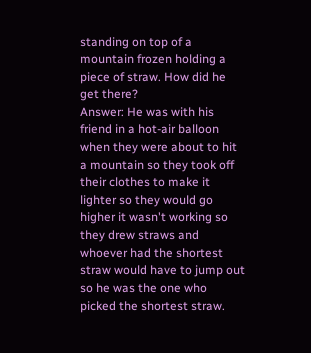standing on top of a mountain frozen holding a piece of straw. How did he get there?
Answer: He was with his friend in a hot-air balloon when they were about to hit a mountain so they took off their clothes to make it lighter so they would go higher it wasn't working so they drew straws and whoever had the shortest straw would have to jump out so he was the one who picked the shortest straw.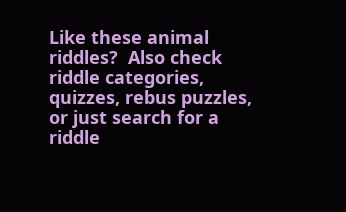Like these animal riddles?  Also check riddle categories, quizzes, rebus puzzles, or just search for a riddle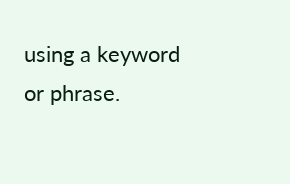using a keyword or phrase.